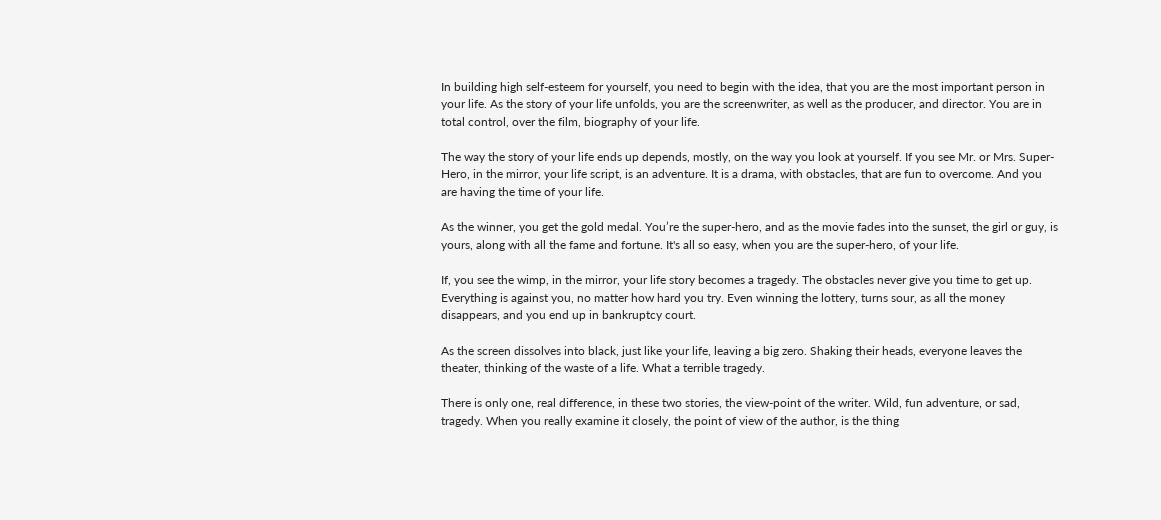In building high self-esteem for yourself, you need to begin with the idea, that you are the most important person in your life. As the story of your life unfolds, you are the screenwriter, as well as the producer, and director. You are in total control, over the film, biography of your life.

The way the story of your life ends up depends, mostly, on the way you look at yourself. If you see Mr. or Mrs. Super-Hero, in the mirror, your life script, is an adventure. It is a drama, with obstacles, that are fun to overcome. And you are having the time of your life.

As the winner, you get the gold medal. You’re the super-hero, and as the movie fades into the sunset, the girl or guy, is yours, along with all the fame and fortune. It's all so easy, when you are the super-hero, of your life.

If, you see the wimp, in the mirror, your life story becomes a tragedy. The obstacles never give you time to get up. Everything is against you, no matter how hard you try. Even winning the lottery, turns sour, as all the money disappears, and you end up in bankruptcy court.

As the screen dissolves into black, just like your life, leaving a big zero. Shaking their heads, everyone leaves the theater, thinking of the waste of a life. What a terrible tragedy.

There is only one, real difference, in these two stories, the view-point of the writer. Wild, fun adventure, or sad, tragedy. When you really examine it closely, the point of view of the author, is the thing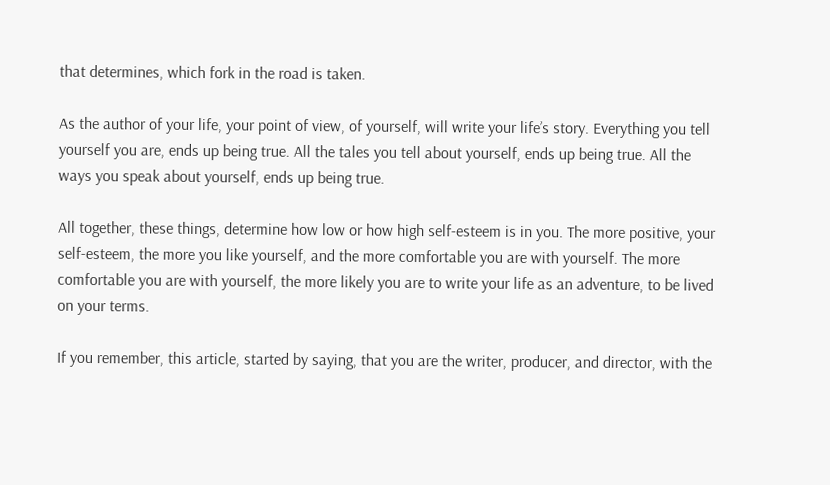that determines, which fork in the road is taken.

As the author of your life, your point of view, of yourself, will write your life’s story. Everything you tell yourself you are, ends up being true. All the tales you tell about yourself, ends up being true. All the ways you speak about yourself, ends up being true.

All together, these things, determine how low or how high self-esteem is in you. The more positive, your self-esteem, the more you like yourself, and the more comfortable you are with yourself. The more comfortable you are with yourself, the more likely you are to write your life as an adventure, to be lived on your terms.

If you remember, this article, started by saying, that you are the writer, producer, and director, with the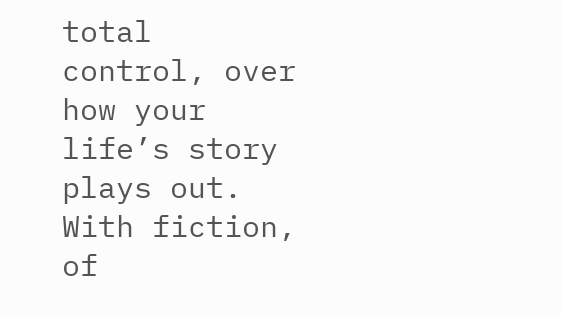total control, over how your life’s story plays out. With fiction, of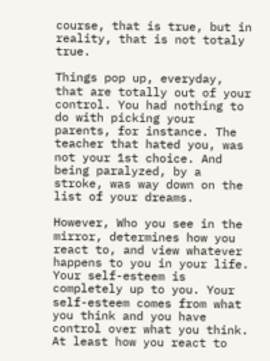course, that is true, but in reality, that is not totaly true.

Things pop up, everyday, that are totally out of your control. You had nothing to do with picking your parents, for instance. The teacher that hated you, was not your 1st choice. And being paralyzed, by a stroke, was way down on the list of your dreams.

However, Who you see in the mirror, determines how you react to, and view whatever happens to you in your life. Your self-esteem is completely up to you. Your self-esteem comes from what you think and you have control over what you think. At least how you react to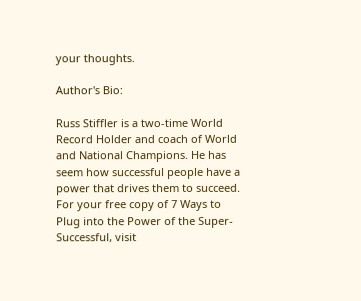your thoughts.

Author's Bio:

Russ Stiffler is a two-time World Record Holder and coach of World and National Champions. He has seem how successful people have a power that drives them to succeed. For your free copy of 7 Ways to Plug into the Power of the Super-Successful, visit